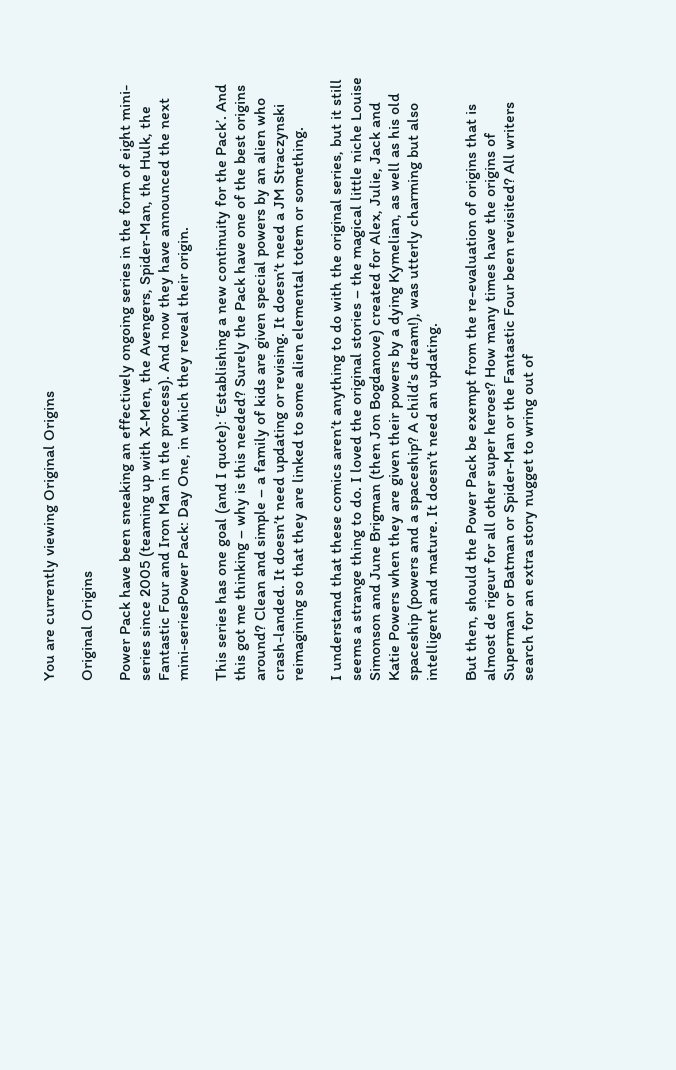You are currently viewing Original Origins

Original Origins

Power Pack have been sneaking an effectively ongoing series in the form of eight mini-series since 2005 (teaming up with X-Men, the Avengers, Spider-Man, the Hulk, the Fantastic Four and Iron Man in the process). And now they have announced the next mini-seriesPower Pack: Day One, in which they reveal their origin.

This series has one goal (and I quote): ‘Establishing a new continuity for the Pack’. And this got me thinking – why is this needed? Surely the Pack have one of the best origins around? Clean and simple – a family of kids are given special powers by an alien who crash-landed. It doesn’t need updating or revising. It doesn’t need a JM Straczynski reimagining so that they are linked to some alien elemental totem or something.

I understand that these comics aren’t anything to do with the original series, but it still seems a strange thing to do. I loved the original stories – the magical little niche Louise Simonson and June Brigman (then Jon Bogdanove) created for Alex, Julie, Jack and Katie Powers when they are given their powers by a dying Kymelian, as well as his old spaceship (powers and a spaceship? A child’s dream!), was utterly charming but also intelligent and mature. It doesn’t need an updating.

But then, should the Power Pack be exempt from the re-evaluation of origins that is almost de rigeur for all other super heroes? How many times have the origins of Superman or Batman or Spider-Man or the Fantastic Four been revisited? All writers search for an extra story nugget to wring out of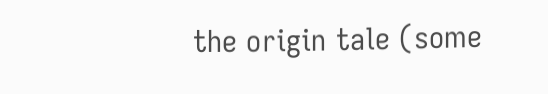the origin tale (some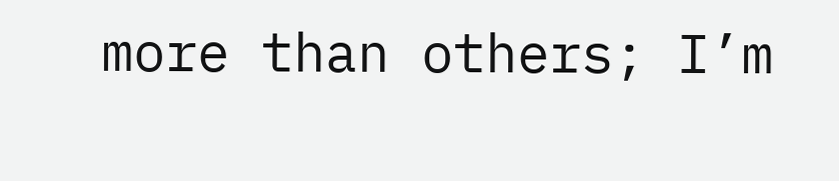more than others; I’m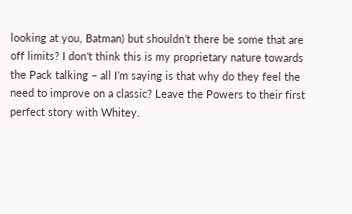looking at you, Batman) but shouldn’t there be some that are off limits? I don’t think this is my proprietary nature towards the Pack talking – all I’m saying is that why do they feel the need to improve on a classic? Leave the Powers to their first perfect story with Whitey.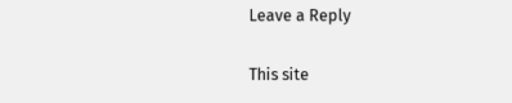Leave a Reply

This site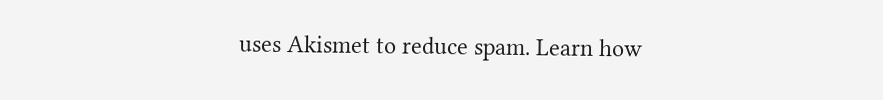uses Akismet to reduce spam. Learn how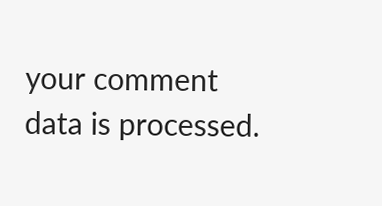your comment data is processed.